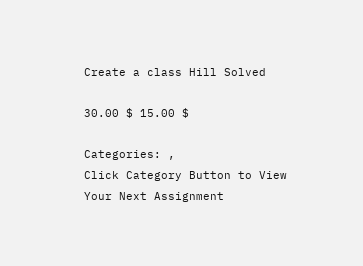Create a class Hill Solved

30.00 $ 15.00 $

Categories: ,
Click Category Button to View Your Next Assignment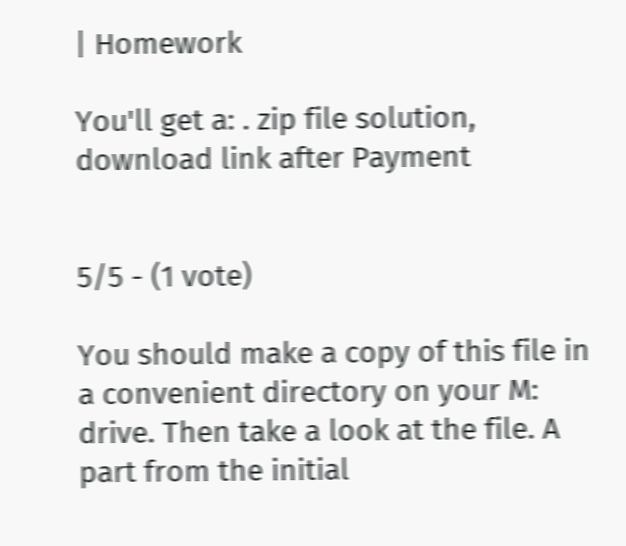| Homework

You'll get a: . zip file solution, download link after Payment


5/5 - (1 vote)

You should make a copy of this file in a convenient directory on your M: drive. Then take a look at the file. A part from the initial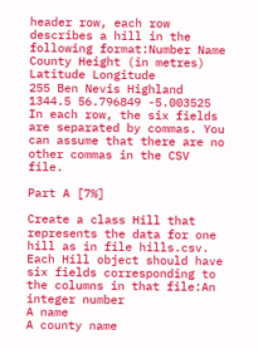header row, each row describes a hill in the following format:Number Name County Height (in metres) Latitude Longitude
255 Ben Nevis Highland 1344.5 56.796849 -5.003525
In each row, the six fields are separated by commas. You can assume that there are no other commas in the CSV file.

Part A [7%]

Create a class Hill that represents the data for one hill as in file hills.csv. Each Hill object should have six fields corresponding to the columns in that file:An integer number
A name
A county name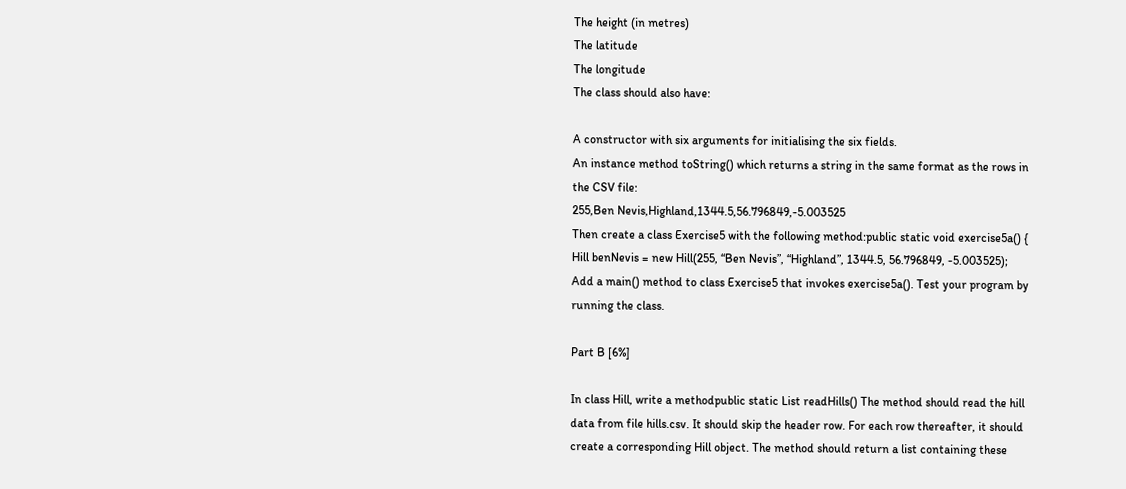The height (in metres)
The latitude
The longitude
The class should also have:

A constructor with six arguments for initialising the six fields.
An instance method toString() which returns a string in the same format as the rows in the CSV file:
255,Ben Nevis,Highland,1344.5,56.796849,-5.003525
Then create a class Exercise5 with the following method:public static void exercise5a() {
Hill benNevis = new Hill(255, “Ben Nevis”, “Highland”, 1344.5, 56.796849, -5.003525);
Add a main() method to class Exercise5 that invokes exercise5a(). Test your program by running the class.

Part B [6%]

In class Hill, write a methodpublic static List readHills() The method should read the hill data from file hills.csv. It should skip the header row. For each row thereafter, it should create a corresponding Hill object. The method should return a list containing these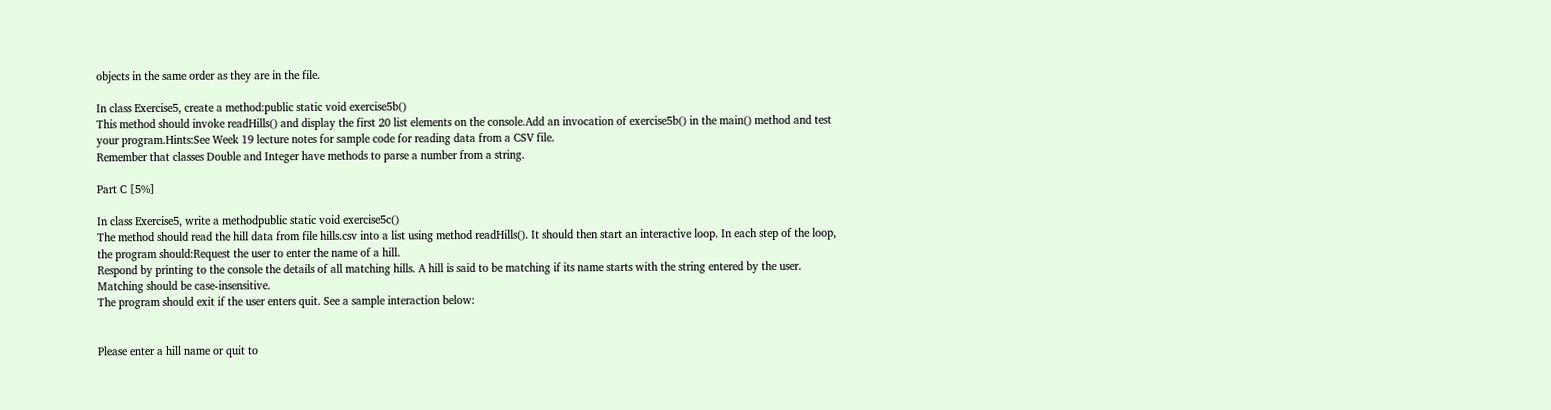objects in the same order as they are in the file.

In class Exercise5, create a method:public static void exercise5b()
This method should invoke readHills() and display the first 20 list elements on the console.Add an invocation of exercise5b() in the main() method and test your program.Hints:See Week 19 lecture notes for sample code for reading data from a CSV file.
Remember that classes Double and Integer have methods to parse a number from a string.

Part C [5%]

In class Exercise5, write a methodpublic static void exercise5c()
The method should read the hill data from file hills.csv into a list using method readHills(). It should then start an interactive loop. In each step of the loop, the program should:Request the user to enter the name of a hill.
Respond by printing to the console the details of all matching hills. A hill is said to be matching if its name starts with the string entered by the user. Matching should be case-insensitive.
The program should exit if the user enters quit. See a sample interaction below:


Please enter a hill name or quit to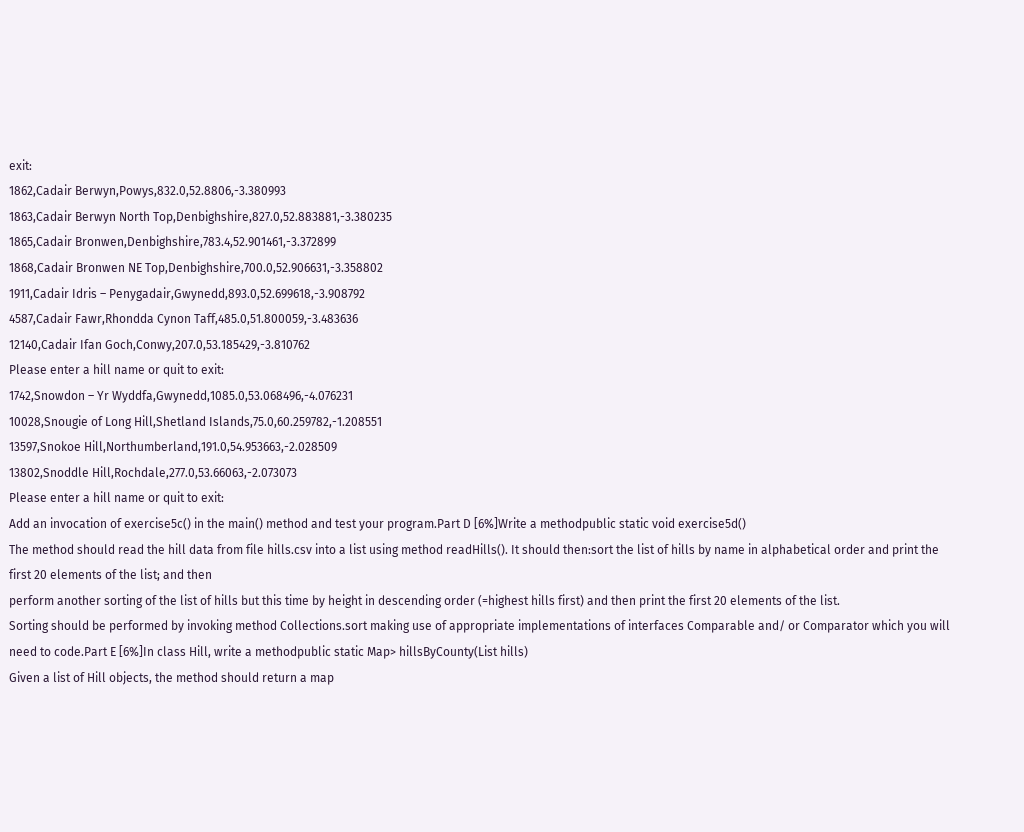exit:
1862,Cadair Berwyn,Powys,832.0,52.8806,-3.380993
1863,Cadair Berwyn North Top,Denbighshire,827.0,52.883881,-3.380235
1865,Cadair Bronwen,Denbighshire,783.4,52.901461,-3.372899
1868,Cadair Bronwen NE Top,Denbighshire,700.0,52.906631,-3.358802
1911,Cadair Idris – Penygadair,Gwynedd,893.0,52.699618,-3.908792
4587,Cadair Fawr,Rhondda Cynon Taff,485.0,51.800059,-3.483636
12140,Cadair Ifan Goch,Conwy,207.0,53.185429,-3.810762
Please enter a hill name or quit to exit:
1742,Snowdon – Yr Wyddfa,Gwynedd,1085.0,53.068496,-4.076231
10028,Snougie of Long Hill,Shetland Islands,75.0,60.259782,-1.208551
13597,Snokoe Hill,Northumberland,191.0,54.953663,-2.028509
13802,Snoddle Hill,Rochdale,277.0,53.66063,-2.073073
Please enter a hill name or quit to exit:
Add an invocation of exercise5c() in the main() method and test your program.Part D [6%]Write a methodpublic static void exercise5d()
The method should read the hill data from file hills.csv into a list using method readHills(). It should then:sort the list of hills by name in alphabetical order and print the first 20 elements of the list; and then
perform another sorting of the list of hills but this time by height in descending order (=highest hills first) and then print the first 20 elements of the list.
Sorting should be performed by invoking method Collections.sort making use of appropriate implementations of interfaces Comparable and/ or Comparator which you will need to code.Part E [6%]In class Hill, write a methodpublic static Map> hillsByCounty(List hills)
Given a list of Hill objects, the method should return a map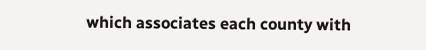which associates each county with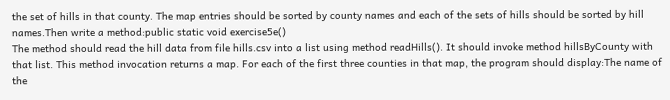the set of hills in that county. The map entries should be sorted by county names and each of the sets of hills should be sorted by hill names.Then write a method:public static void exercise5e()
The method should read the hill data from file hills.csv into a list using method readHills(). It should invoke method hillsByCounty with that list. This method invocation returns a map. For each of the first three counties in that map, the program should display:The name of the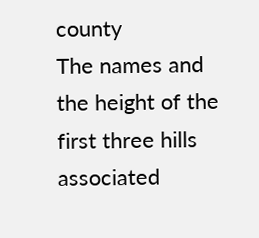county
The names and the height of the first three hills associated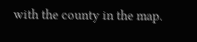with the county in the map.